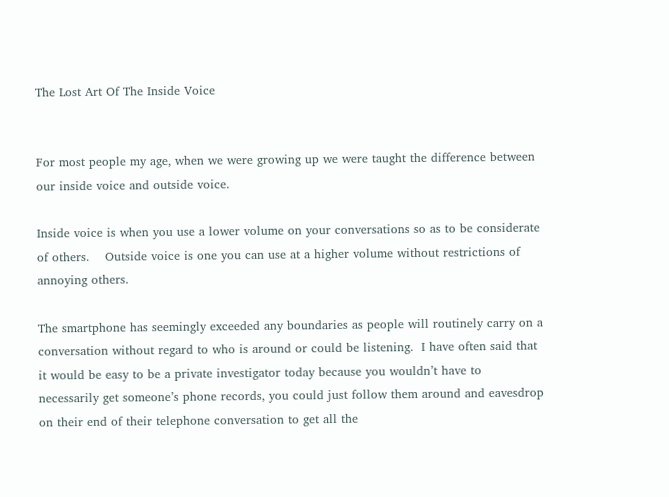The Lost Art Of The Inside Voice


For most people my age, when we were growing up we were taught the difference between our inside voice and outside voice.

Inside voice is when you use a lower volume on your conversations so as to be considerate of others.    Outside voice is one you can use at a higher volume without restrictions of annoying others.

The smartphone has seemingly exceeded any boundaries as people will routinely carry on a conversation without regard to who is around or could be listening.  I have often said that it would be easy to be a private investigator today because you wouldn’t have to necessarily get someone’s phone records, you could just follow them around and eavesdrop on their end of their telephone conversation to get all the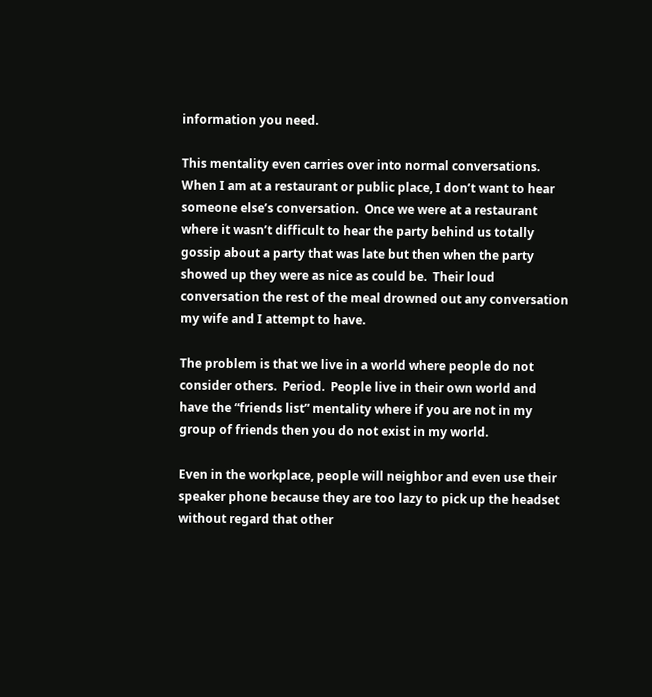information you need.

This mentality even carries over into normal conversations.   When I am at a restaurant or public place, I don’t want to hear someone else’s conversation.  Once we were at a restaurant where it wasn’t difficult to hear the party behind us totally gossip about a party that was late but then when the party showed up they were as nice as could be.  Their loud conversation the rest of the meal drowned out any conversation my wife and I attempt to have.

The problem is that we live in a world where people do not consider others.  Period.  People live in their own world and have the “friends list” mentality where if you are not in my group of friends then you do not exist in my world.

Even in the workplace, people will neighbor and even use their speaker phone because they are too lazy to pick up the headset without regard that other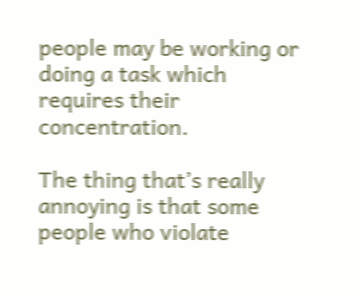people may be working or doing a task which requires their concentration.

The thing that’s really annoying is that some people who violate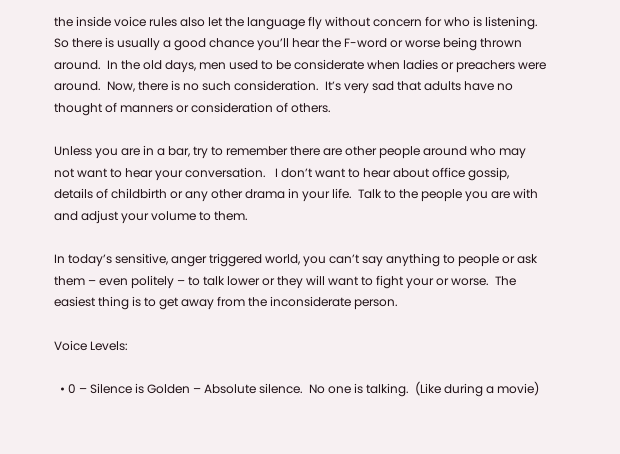the inside voice rules also let the language fly without concern for who is listening.  So there is usually a good chance you’ll hear the F-word or worse being thrown around.  In the old days, men used to be considerate when ladies or preachers were around.  Now, there is no such consideration.  It’s very sad that adults have no thought of manners or consideration of others.

Unless you are in a bar, try to remember there are other people around who may not want to hear your conversation.   I don’t want to hear about office gossip, details of childbirth or any other drama in your life.  Talk to the people you are with and adjust your volume to them.

In today’s sensitive, anger triggered world, you can’t say anything to people or ask them – even politely – to talk lower or they will want to fight your or worse.  The easiest thing is to get away from the inconsiderate person.

Voice Levels:

  • 0 – Silence is Golden – Absolute silence.  No one is talking.  (Like during a movie)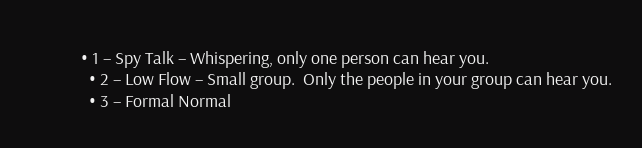• 1 – Spy Talk – Whispering, only one person can hear you.
  • 2 – Low Flow – Small group.  Only the people in your group can hear you.
  • 3 – Formal Normal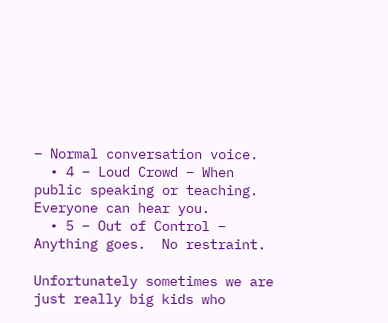– Normal conversation voice.
  • 4 – Loud Crowd – When public speaking or teaching.  Everyone can hear you.
  • 5 – Out of Control – Anything goes.  No restraint.

Unfortunately sometimes we are just really big kids who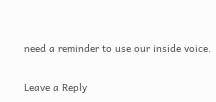need a reminder to use our inside voice.


Leave a Reply